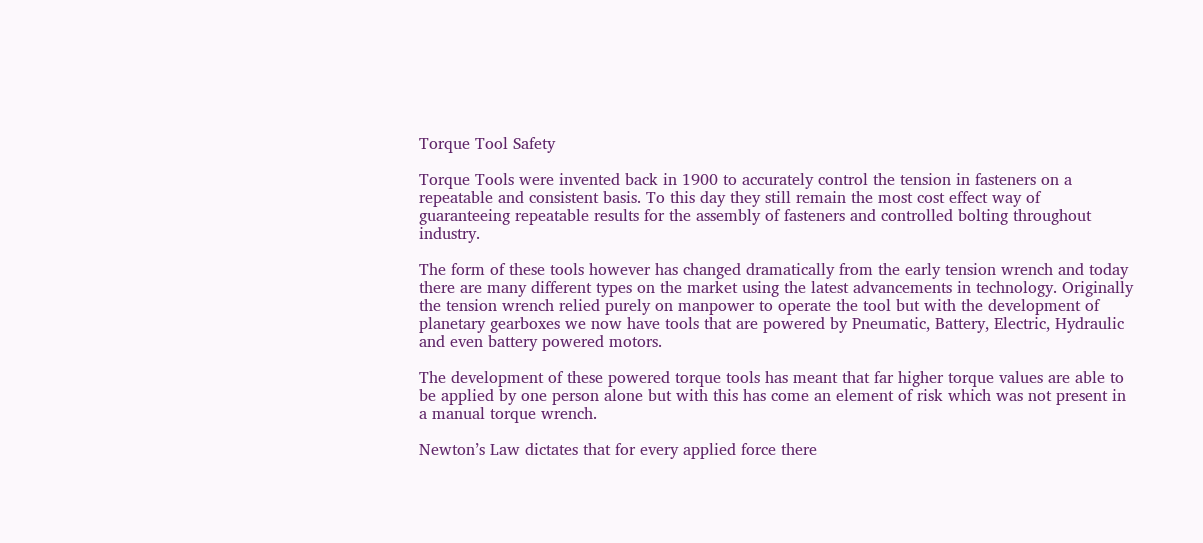Torque Tool Safety

Torque Tools were invented back in 1900 to accurately control the tension in fasteners on a repeatable and consistent basis. To this day they still remain the most cost effect way of guaranteeing repeatable results for the assembly of fasteners and controlled bolting throughout industry.

The form of these tools however has changed dramatically from the early tension wrench and today there are many different types on the market using the latest advancements in technology. Originally the tension wrench relied purely on manpower to operate the tool but with the development of planetary gearboxes we now have tools that are powered by Pneumatic, Battery, Electric, Hydraulic and even battery powered motors.

The development of these powered torque tools has meant that far higher torque values are able to be applied by one person alone but with this has come an element of risk which was not present in a manual torque wrench.

Newton’s Law dictates that for every applied force there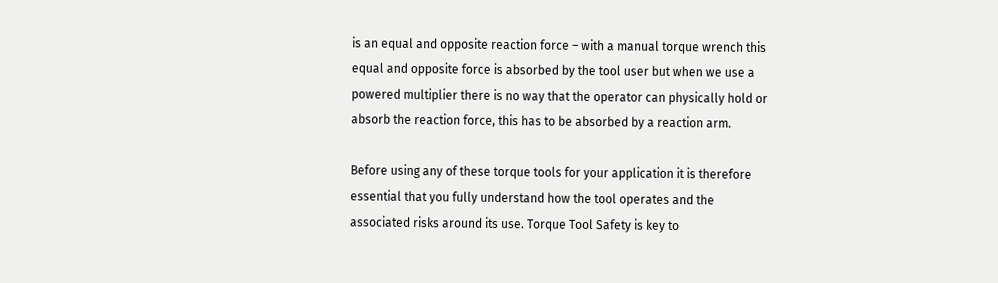is an equal and opposite reaction force – with a manual torque wrench this equal and opposite force is absorbed by the tool user but when we use a powered multiplier there is no way that the operator can physically hold or absorb the reaction force, this has to be absorbed by a reaction arm.

Before using any of these torque tools for your application it is therefore essential that you fully understand how the tool operates and the associated risks around its use. Torque Tool Safety is key to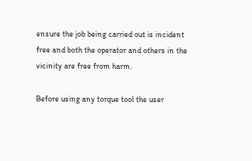ensure the job being carried out is incident free and both the operator and others in the vicinity are free from harm.

Before using any torque tool the user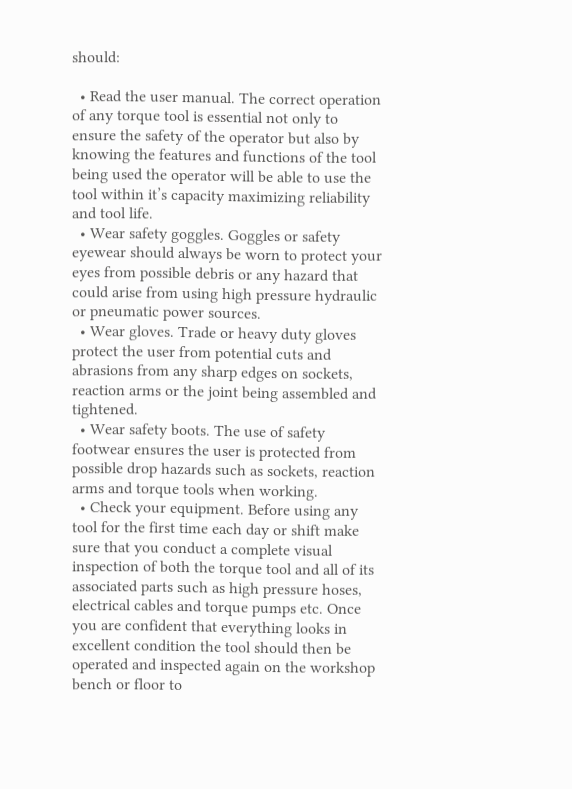should:

  • Read the user manual. The correct operation of any torque tool is essential not only to ensure the safety of the operator but also by knowing the features and functions of the tool being used the operator will be able to use the tool within it’s capacity maximizing reliability and tool life.
  • Wear safety goggles. Goggles or safety eyewear should always be worn to protect your eyes from possible debris or any hazard that could arise from using high pressure hydraulic or pneumatic power sources.
  • Wear gloves. Trade or heavy duty gloves protect the user from potential cuts and abrasions from any sharp edges on sockets, reaction arms or the joint being assembled and tightened.
  • Wear safety boots. The use of safety footwear ensures the user is protected from possible drop hazards such as sockets, reaction arms and torque tools when working.
  • Check your equipment. Before using any tool for the first time each day or shift make sure that you conduct a complete visual inspection of both the torque tool and all of its associated parts such as high pressure hoses, electrical cables and torque pumps etc. Once you are confident that everything looks in excellent condition the tool should then be operated and inspected again on the workshop bench or floor to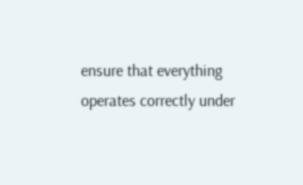ensure that everything operates correctly under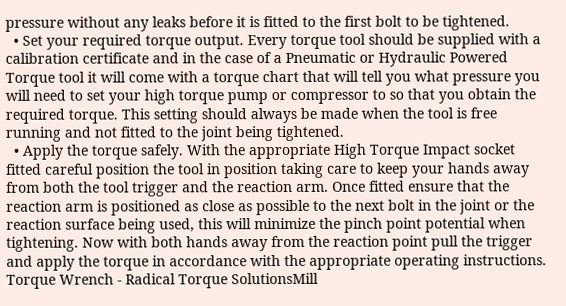pressure without any leaks before it is fitted to the first bolt to be tightened.
  • Set your required torque output. Every torque tool should be supplied with a calibration certificate and in the case of a Pneumatic or Hydraulic Powered Torque tool it will come with a torque chart that will tell you what pressure you will need to set your high torque pump or compressor to so that you obtain the required torque. This setting should always be made when the tool is free running and not fitted to the joint being tightened.
  • Apply the torque safely. With the appropriate High Torque Impact socket fitted careful position the tool in position taking care to keep your hands away from both the tool trigger and the reaction arm. Once fitted ensure that the reaction arm is positioned as close as possible to the next bolt in the joint or the reaction surface being used, this will minimize the pinch point potential when tightening. Now with both hands away from the reaction point pull the trigger and apply the torque in accordance with the appropriate operating instructions.
Torque Wrench - Radical Torque SolutionsMill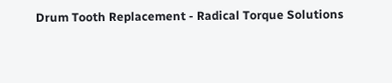Drum Tooth Replacement - Radical Torque Solutions